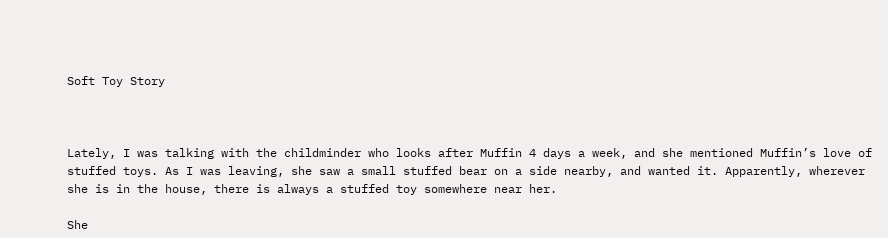Soft Toy Story



Lately, I was talking with the childminder who looks after Muffin 4 days a week, and she mentioned Muffin’s love of stuffed toys. As I was leaving, she saw a small stuffed bear on a side nearby, and wanted it. Apparently, wherever she is in the house, there is always a stuffed toy somewhere near her.

She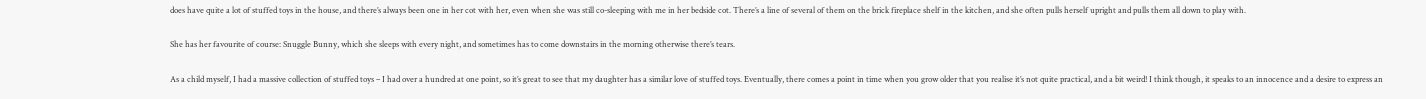does have quite a lot of stuffed toys in the house, and there’s always been one in her cot with her, even when she was still co-sleeping with me in her bedside cot. There’s a line of several of them on the brick fireplace shelf in the kitchen, and she often pulls herself upright and pulls them all down to play with.

She has her favourite of course: Snuggle Bunny, which she sleeps with every night, and sometimes has to come downstairs in the morning otherwise there’s tears.

As a child myself, I had a massive collection of stuffed toys – I had over a hundred at one point, so it’s great to see that my daughter has a similar love of stuffed toys. Eventually, there comes a point in time when you grow older that you realise it’s not quite practical, and a bit weird! I think though, it speaks to an innocence and a desire to express an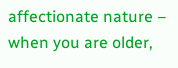affectionate nature – when you are older,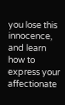you lose this innocence, and learn how to express your affectionate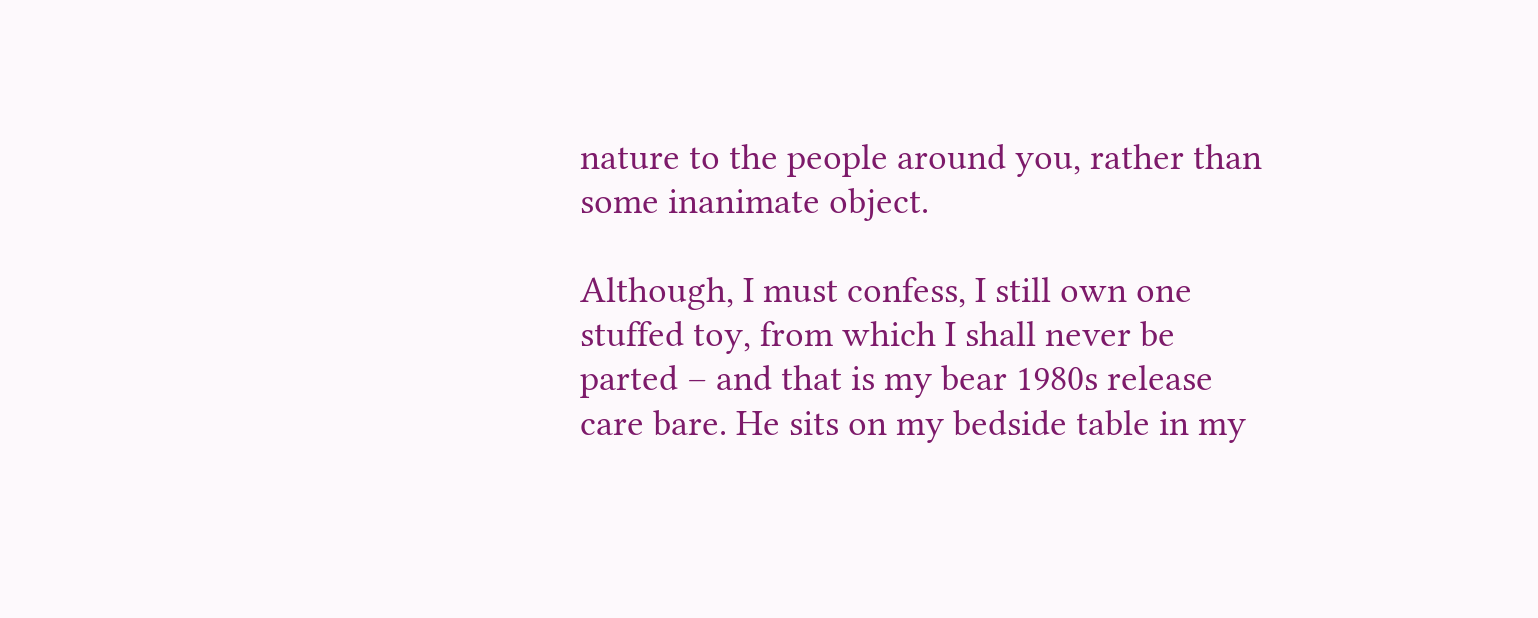nature to the people around you, rather than some inanimate object.

Although, I must confess, I still own one stuffed toy, from which I shall never be parted – and that is my bear 1980s release care bare. He sits on my bedside table in my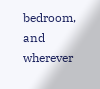bedroom, and wherever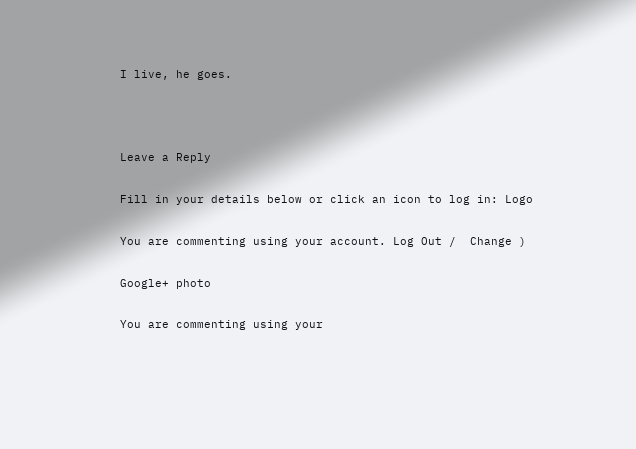I live, he goes.



Leave a Reply

Fill in your details below or click an icon to log in: Logo

You are commenting using your account. Log Out /  Change )

Google+ photo

You are commenting using your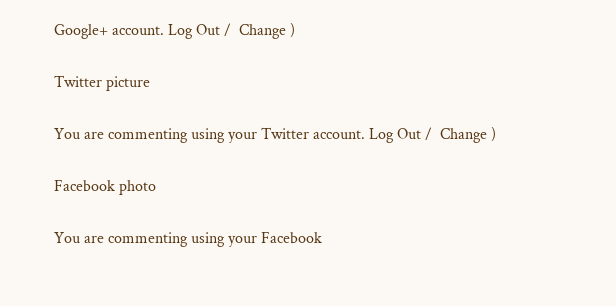Google+ account. Log Out /  Change )

Twitter picture

You are commenting using your Twitter account. Log Out /  Change )

Facebook photo

You are commenting using your Facebook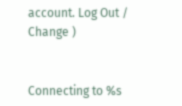account. Log Out /  Change )


Connecting to %s